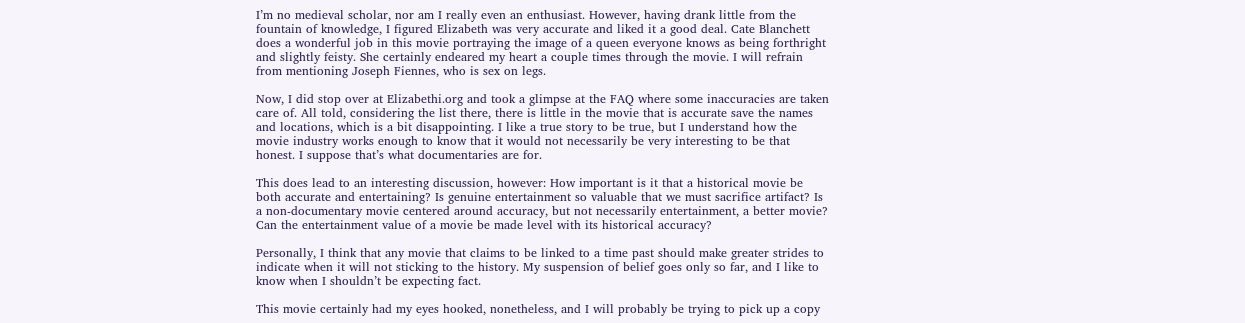I’m no medieval scholar, nor am I really even an enthusiast. However, having drank little from the fountain of knowledge, I figured Elizabeth was very accurate and liked it a good deal. Cate Blanchett does a wonderful job in this movie portraying the image of a queen everyone knows as being forthright and slightly feisty. She certainly endeared my heart a couple times through the movie. I will refrain from mentioning Joseph Fiennes, who is sex on legs.

Now, I did stop over at Elizabethi.org and took a glimpse at the FAQ where some inaccuracies are taken care of. All told, considering the list there, there is little in the movie that is accurate save the names and locations, which is a bit disappointing. I like a true story to be true, but I understand how the movie industry works enough to know that it would not necessarily be very interesting to be that honest. I suppose that’s what documentaries are for.

This does lead to an interesting discussion, however: How important is it that a historical movie be both accurate and entertaining? Is genuine entertainment so valuable that we must sacrifice artifact? Is a non-documentary movie centered around accuracy, but not necessarily entertainment, a better movie? Can the entertainment value of a movie be made level with its historical accuracy?

Personally, I think that any movie that claims to be linked to a time past should make greater strides to indicate when it will not sticking to the history. My suspension of belief goes only so far, and I like to know when I shouldn’t be expecting fact.

This movie certainly had my eyes hooked, nonetheless, and I will probably be trying to pick up a copy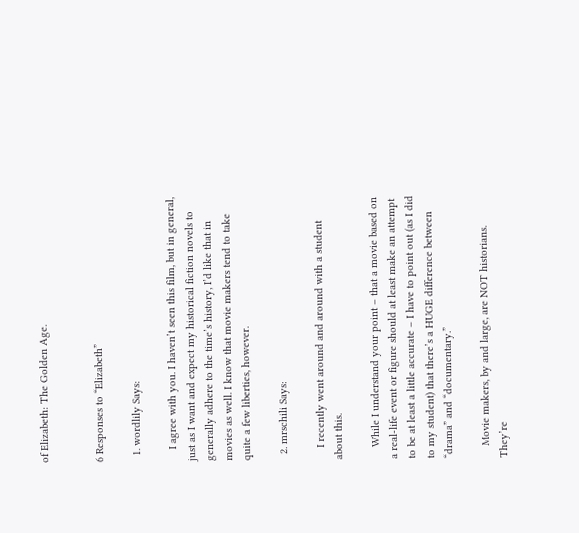of Elizabeth: The Golden Age.


6 Responses to “Elizabeth”

  1. wordlily Says:

    I agree with you. I haven’t seen this film, but in general, just as I want and expect my historical fiction novels to generally adhere to the time’s history, I’d like that in movies as well. I know that movie makers tend to take quite a few liberties, however.

  2. mrschili Says:

    I recently went around and around with a student about this.

    While I understand your point – that a movie based on a real-life event or figure should at least make an attempt to be at least a little accurate – I have to point out (as I did to my student) that there’s a HUGE difference between “drama” and “documentary.”

    Movie makers, by and large, are NOT historians. They’re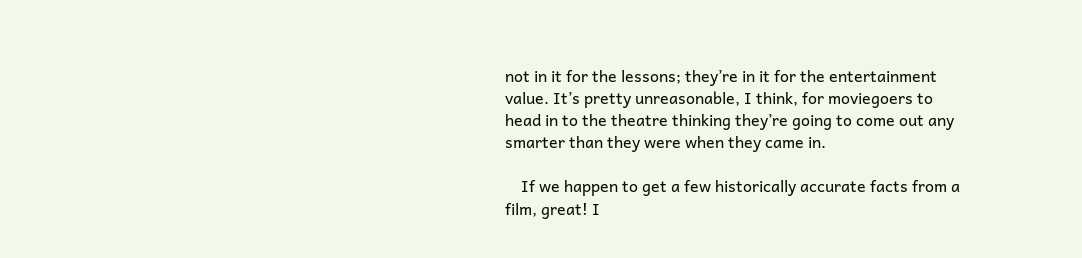not in it for the lessons; they’re in it for the entertainment value. It’s pretty unreasonable, I think, for moviegoers to head in to the theatre thinking they’re going to come out any smarter than they were when they came in.

    If we happen to get a few historically accurate facts from a film, great! I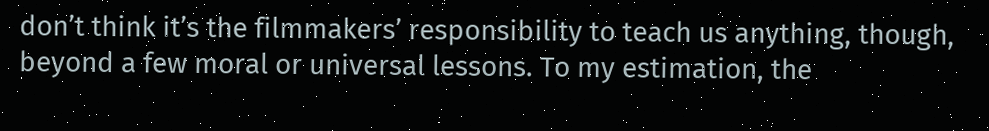don’t think it’s the filmmakers’ responsibility to teach us anything, though, beyond a few moral or universal lessons. To my estimation, the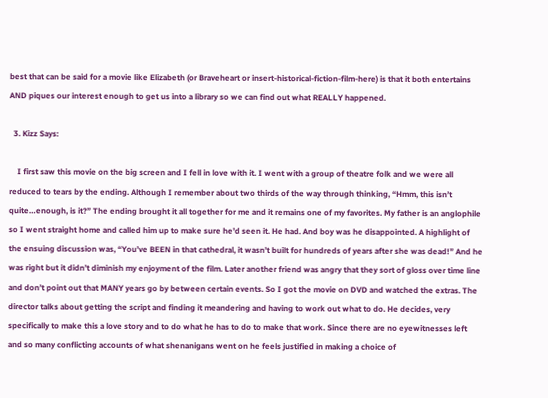best that can be said for a movie like Elizabeth (or Braveheart or insert-historical-fiction-film-here) is that it both entertains AND piques our interest enough to get us into a library so we can find out what REALLY happened.

  3. Kizz Says:

    I first saw this movie on the big screen and I fell in love with it. I went with a group of theatre folk and we were all reduced to tears by the ending. Although I remember about two thirds of the way through thinking, “Hmm, this isn’t quite…enough, is it?” The ending brought it all together for me and it remains one of my favorites. My father is an anglophile so I went straight home and called him up to make sure he’d seen it. He had. And boy was he disappointed. A highlight of the ensuing discussion was, “You’ve BEEN in that cathedral, it wasn’t built for hundreds of years after she was dead!” And he was right but it didn’t diminish my enjoyment of the film. Later another friend was angry that they sort of gloss over time line and don’t point out that MANY years go by between certain events. So I got the movie on DVD and watched the extras. The director talks about getting the script and finding it meandering and having to work out what to do. He decides, very specifically to make this a love story and to do what he has to do to make that work. Since there are no eyewitnesses left and so many conflicting accounts of what shenanigans went on he feels justified in making a choice of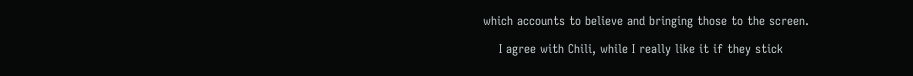which accounts to believe and bringing those to the screen.

    I agree with Chili, while I really like it if they stick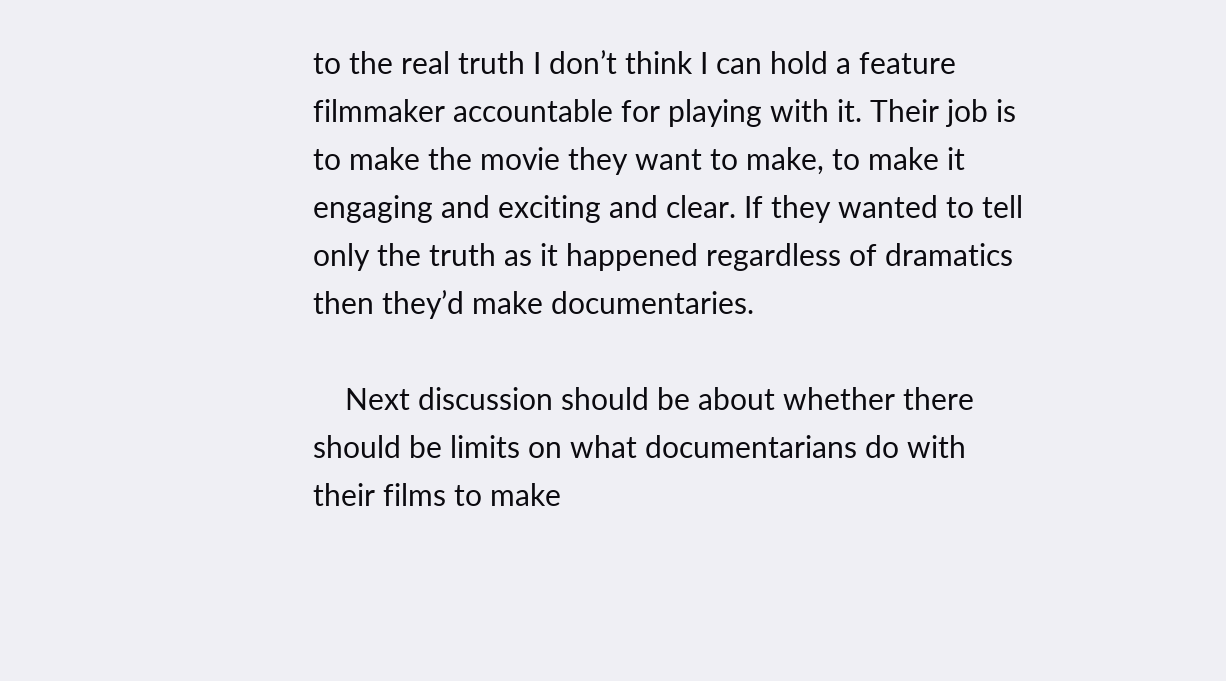to the real truth I don’t think I can hold a feature filmmaker accountable for playing with it. Their job is to make the movie they want to make, to make it engaging and exciting and clear. If they wanted to tell only the truth as it happened regardless of dramatics then they’d make documentaries.

    Next discussion should be about whether there should be limits on what documentarians do with their films to make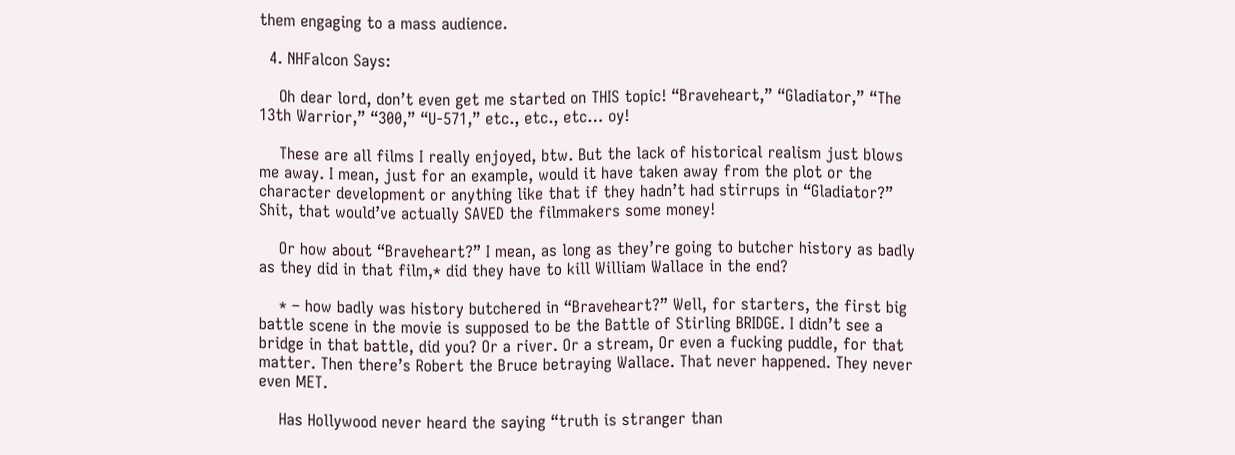them engaging to a mass audience.

  4. NHFalcon Says:

    Oh dear lord, don’t even get me started on THIS topic! “Braveheart,” “Gladiator,” “The 13th Warrior,” “300,” “U-571,” etc., etc., etc… oy!

    These are all films I really enjoyed, btw. But the lack of historical realism just blows me away. I mean, just for an example, would it have taken away from the plot or the character development or anything like that if they hadn’t had stirrups in “Gladiator?” Shit, that would’ve actually SAVED the filmmakers some money!

    Or how about “Braveheart?” I mean, as long as they’re going to butcher history as badly as they did in that film,* did they have to kill William Wallace in the end?

    * – how badly was history butchered in “Braveheart?” Well, for starters, the first big battle scene in the movie is supposed to be the Battle of Stirling BRIDGE. I didn’t see a bridge in that battle, did you? Or a river. Or a stream, Or even a fucking puddle, for that matter. Then there’s Robert the Bruce betraying Wallace. That never happened. They never even MET.

    Has Hollywood never heard the saying “truth is stranger than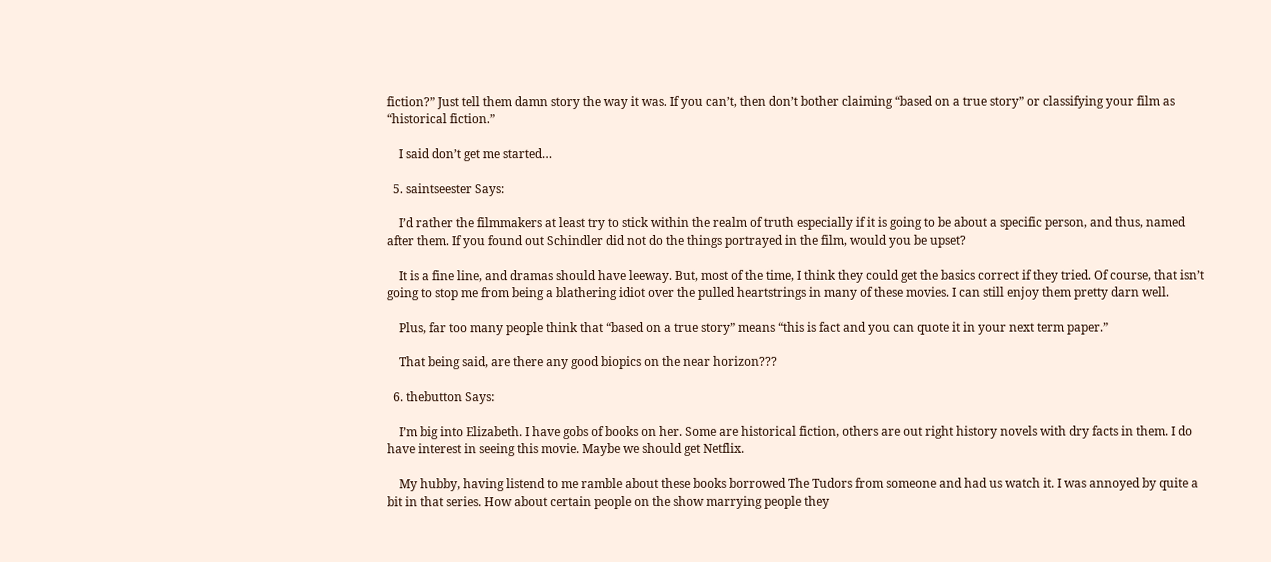fiction?” Just tell them damn story the way it was. If you can’t, then don’t bother claiming “based on a true story” or classifying your film as “historical fiction.”

    I said don’t get me started…

  5. saintseester Says:

    I’d rather the filmmakers at least try to stick within the realm of truth especially if it is going to be about a specific person, and thus, named after them. If you found out Schindler did not do the things portrayed in the film, would you be upset?

    It is a fine line, and dramas should have leeway. But, most of the time, I think they could get the basics correct if they tried. Of course, that isn’t going to stop me from being a blathering idiot over the pulled heartstrings in many of these movies. I can still enjoy them pretty darn well.

    Plus, far too many people think that “based on a true story” means “this is fact and you can quote it in your next term paper.”

    That being said, are there any good biopics on the near horizon???

  6. thebutton Says:

    I’m big into Elizabeth. I have gobs of books on her. Some are historical fiction, others are out right history novels with dry facts in them. I do have interest in seeing this movie. Maybe we should get Netflix.

    My hubby, having listend to me ramble about these books borrowed The Tudors from someone and had us watch it. I was annoyed by quite a bit in that series. How about certain people on the show marrying people they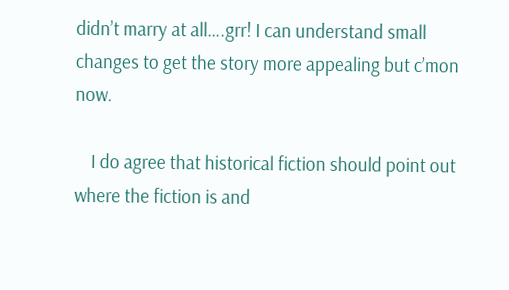didn’t marry at all….grr! I can understand small changes to get the story more appealing but c’mon now.

    I do agree that historical fiction should point out where the fiction is and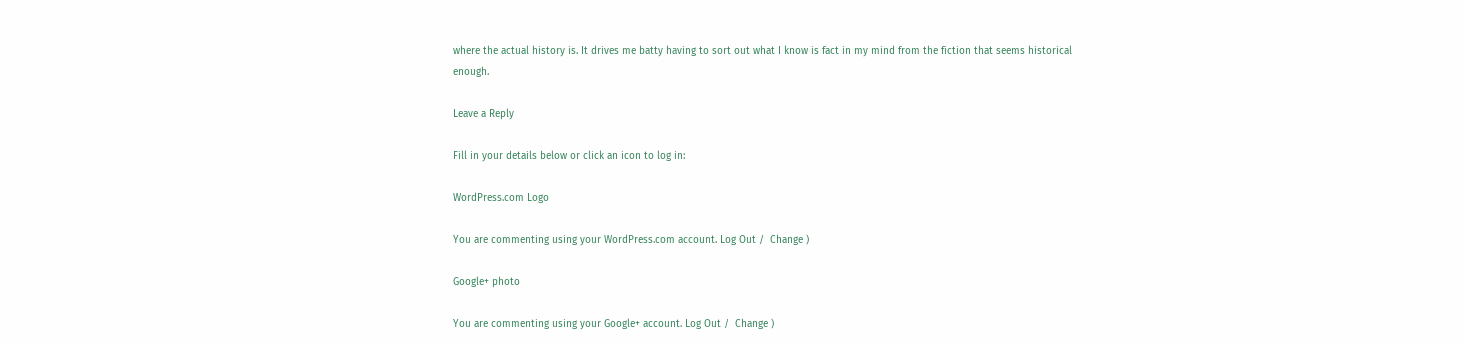where the actual history is. It drives me batty having to sort out what I know is fact in my mind from the fiction that seems historical enough.

Leave a Reply

Fill in your details below or click an icon to log in:

WordPress.com Logo

You are commenting using your WordPress.com account. Log Out /  Change )

Google+ photo

You are commenting using your Google+ account. Log Out /  Change )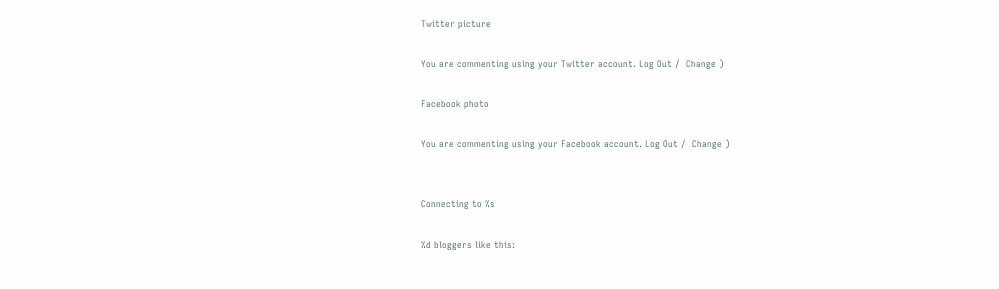Twitter picture

You are commenting using your Twitter account. Log Out /  Change )

Facebook photo

You are commenting using your Facebook account. Log Out /  Change )


Connecting to %s

%d bloggers like this: